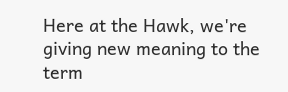Here at the Hawk, we're giving new meaning to the term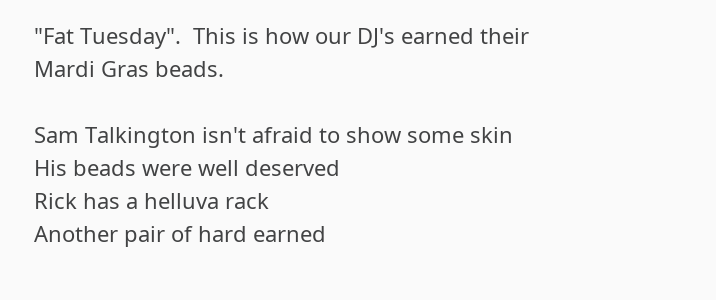"Fat Tuesday".  This is how our DJ's earned their Mardi Gras beads.

Sam Talkington isn't afraid to show some skin
His beads were well deserved
Rick has a helluva rack
Another pair of hard earned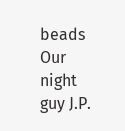beads
Our night guy J.P.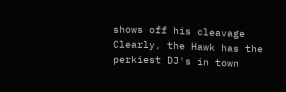shows off his cleavage
Clearly, the Hawk has the perkiest DJ's in town